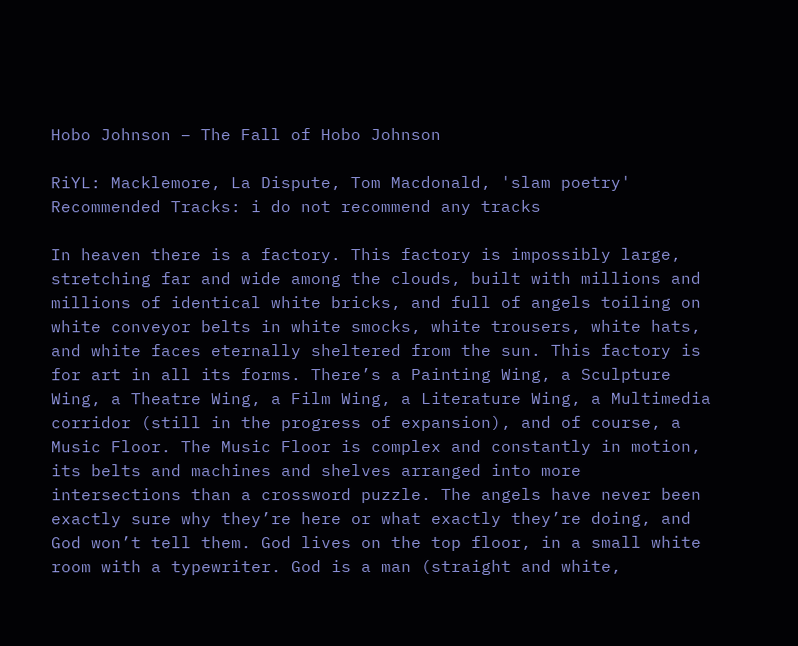Hobo Johnson – The Fall of Hobo Johnson

RiYL: Macklemore, La Dispute, Tom Macdonald, 'slam poetry'
Recommended Tracks: i do not recommend any tracks

In heaven there is a factory. This factory is impossibly large, stretching far and wide among the clouds, built with millions and millions of identical white bricks, and full of angels toiling on white conveyor belts in white smocks, white trousers, white hats, and white faces eternally sheltered from the sun. This factory is for art in all its forms. There’s a Painting Wing, a Sculpture Wing, a Theatre Wing, a Film Wing, a Literature Wing, a Multimedia corridor (still in the progress of expansion), and of course, a Music Floor. The Music Floor is complex and constantly in motion, its belts and machines and shelves arranged into more intersections than a crossword puzzle. The angels have never been exactly sure why they’re here or what exactly they’re doing, and God won’t tell them. God lives on the top floor, in a small white room with a typewriter. God is a man (straight and white,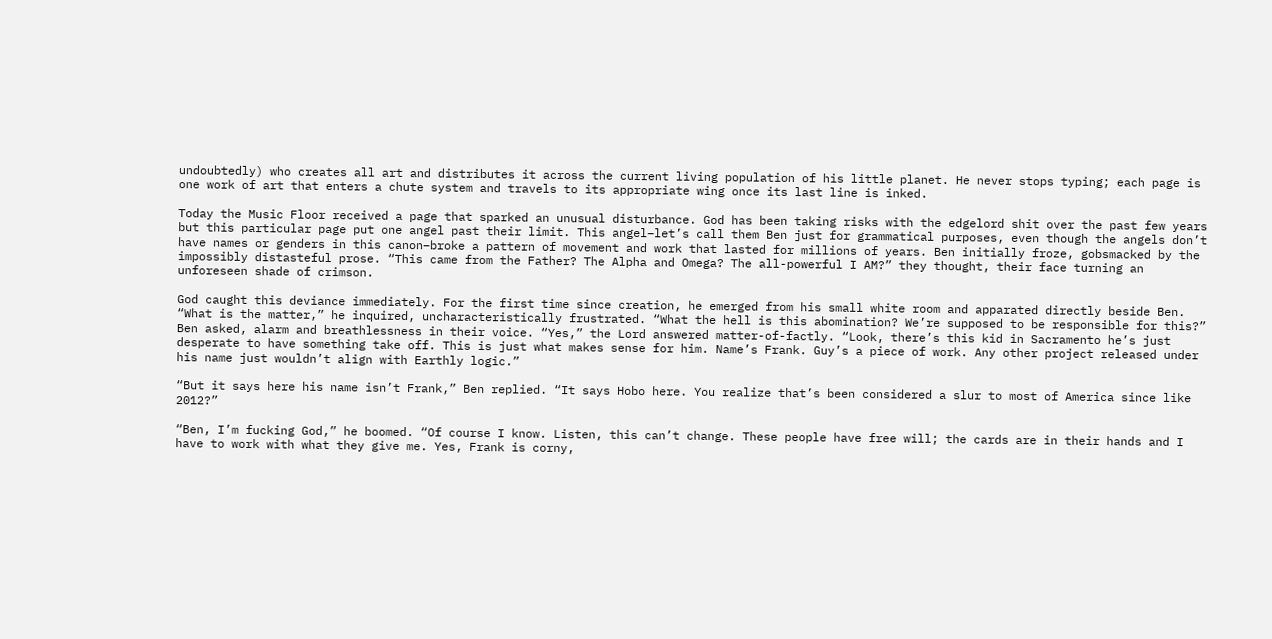undoubtedly) who creates all art and distributes it across the current living population of his little planet. He never stops typing; each page is one work of art that enters a chute system and travels to its appropriate wing once its last line is inked.

Today the Music Floor received a page that sparked an unusual disturbance. God has been taking risks with the edgelord shit over the past few years but this particular page put one angel past their limit. This angel–let’s call them Ben just for grammatical purposes, even though the angels don’t have names or genders in this canon–broke a pattern of movement and work that lasted for millions of years. Ben initially froze, gobsmacked by the impossibly distasteful prose. “This came from the Father? The Alpha and Omega? The all-powerful I AM?” they thought, their face turning an unforeseen shade of crimson.

God caught this deviance immediately. For the first time since creation, he emerged from his small white room and apparated directly beside Ben. “What is the matter,” he inquired, uncharacteristically frustrated. “What the hell is this abomination? We’re supposed to be responsible for this?” Ben asked, alarm and breathlessness in their voice. “Yes,” the Lord answered matter-of-factly. “Look, there’s this kid in Sacramento he’s just desperate to have something take off. This is just what makes sense for him. Name’s Frank. Guy’s a piece of work. Any other project released under his name just wouldn’t align with Earthly logic.”

“But it says here his name isn’t Frank,” Ben replied. “It says Hobo here. You realize that’s been considered a slur to most of America since like 2012?”

“Ben, I’m fucking God,” he boomed. “Of course I know. Listen, this can’t change. These people have free will; the cards are in their hands and I have to work with what they give me. Yes, Frank is corny,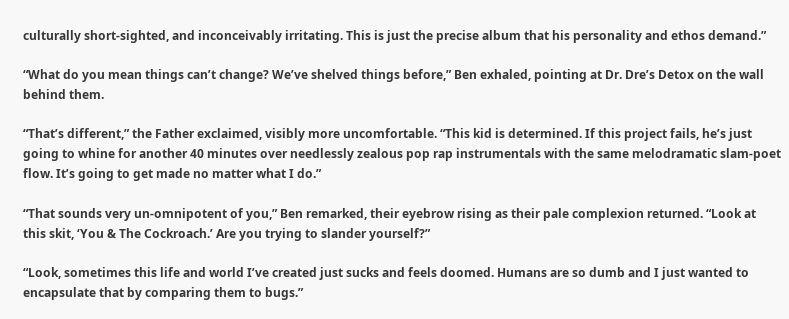culturally short-sighted, and inconceivably irritating. This is just the precise album that his personality and ethos demand.”

“What do you mean things can’t change? We’ve shelved things before,” Ben exhaled, pointing at Dr. Dre’s Detox on the wall behind them.

“That’s different,” the Father exclaimed, visibly more uncomfortable. “This kid is determined. If this project fails, he’s just going to whine for another 40 minutes over needlessly zealous pop rap instrumentals with the same melodramatic slam-poet flow. It’s going to get made no matter what I do.”

“That sounds very un-omnipotent of you,” Ben remarked, their eyebrow rising as their pale complexion returned. “Look at this skit, ‘You & The Cockroach.’ Are you trying to slander yourself?”

“Look, sometimes this life and world I’ve created just sucks and feels doomed. Humans are so dumb and I just wanted to encapsulate that by comparing them to bugs.”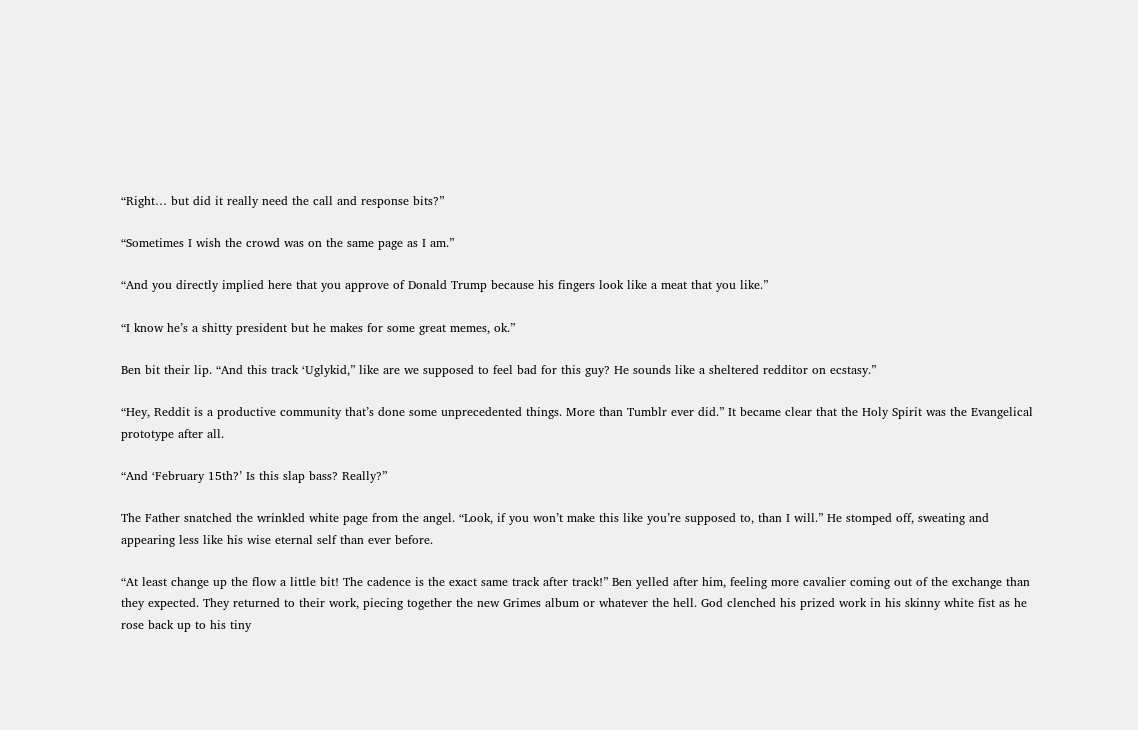“Right… but did it really need the call and response bits?”

“Sometimes I wish the crowd was on the same page as I am.”

“And you directly implied here that you approve of Donald Trump because his fingers look like a meat that you like.”

“I know he’s a shitty president but he makes for some great memes, ok.”

Ben bit their lip. “And this track ‘Uglykid,” like are we supposed to feel bad for this guy? He sounds like a sheltered redditor on ecstasy.”

“Hey, Reddit is a productive community that’s done some unprecedented things. More than Tumblr ever did.” It became clear that the Holy Spirit was the Evangelical prototype after all.

“And ‘February 15th?’ Is this slap bass? Really?”

The Father snatched the wrinkled white page from the angel. “Look, if you won’t make this like you’re supposed to, than I will.” He stomped off, sweating and appearing less like his wise eternal self than ever before.

“At least change up the flow a little bit! The cadence is the exact same track after track!” Ben yelled after him, feeling more cavalier coming out of the exchange than they expected. They returned to their work, piecing together the new Grimes album or whatever the hell. God clenched his prized work in his skinny white fist as he rose back up to his tiny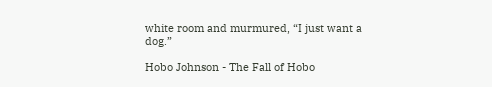white room and murmured, “I just want a dog.”

Hobo Johnson - The Fall of Hobo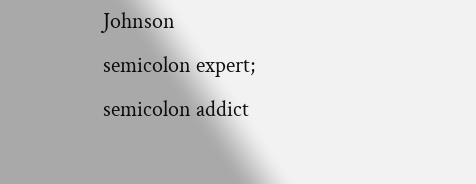Johnson
semicolon expert; semicolon addict